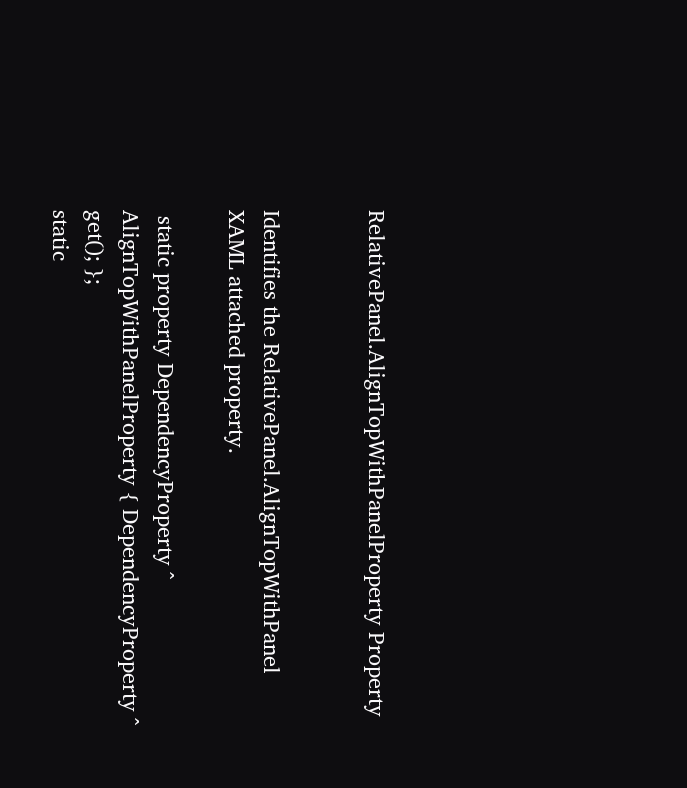RelativePanel.AlignTopWithPanelProperty Property


Identifies the RelativePanel.AlignTopWithPanel XAML attached property.

 static property DependencyProperty ^ AlignTopWithPanelProperty { DependencyProperty ^ get(); };
static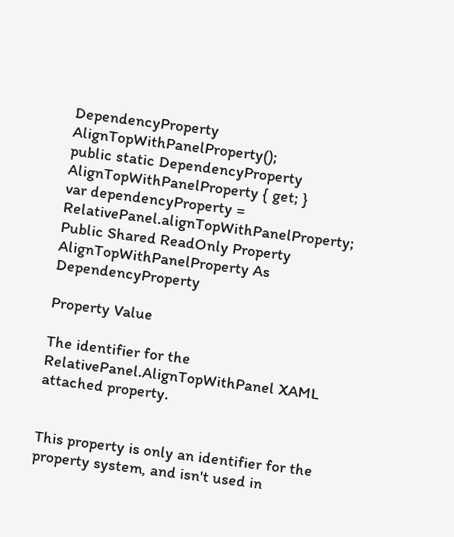DependencyProperty AlignTopWithPanelProperty();
public static DependencyProperty AlignTopWithPanelProperty { get; }
var dependencyProperty = RelativePanel.alignTopWithPanelProperty;
Public Shared ReadOnly Property AlignTopWithPanelProperty As DependencyProperty

Property Value

The identifier for the RelativePanel.AlignTopWithPanel XAML attached property.


This property is only an identifier for the property system, and isn't used in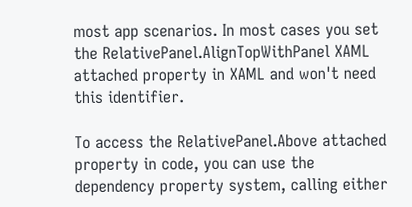most app scenarios. In most cases you set the RelativePanel.AlignTopWithPanel XAML attached property in XAML and won't need this identifier.

To access the RelativePanel.Above attached property in code, you can use the dependency property system, calling either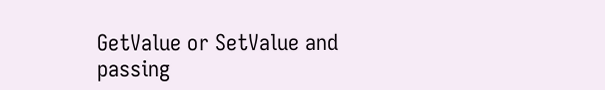GetValue or SetValue and passing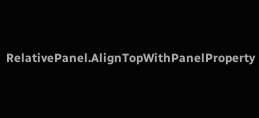RelativePanel.AlignTopWithPanelProperty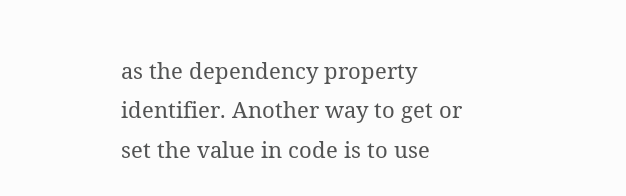as the dependency property identifier. Another way to get or set the value in code is to use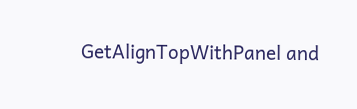GetAlignTopWithPanel and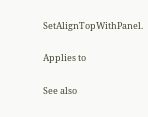SetAlignTopWithPanel.

Applies to

See also